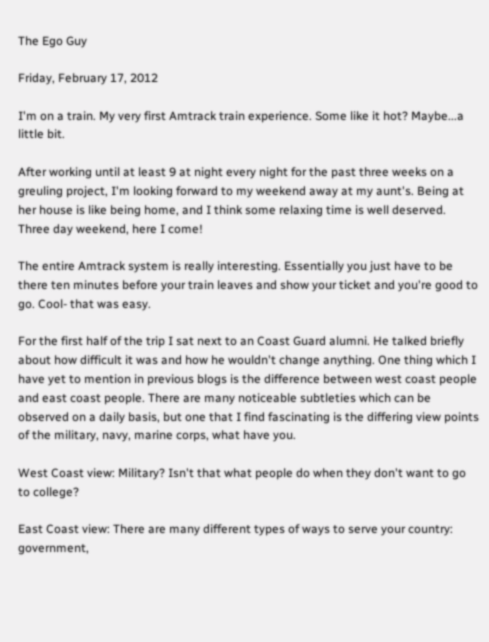The Ego Guy

Friday, February 17, 2012

I'm on a train. My very first Amtrack train experience. Some like it hot? Maybe...a little bit.

After working until at least 9 at night every night for the past three weeks on a greuling project, I'm looking forward to my weekend away at my aunt's. Being at her house is like being home, and I think some relaxing time is well deserved. Three day weekend, here I come!

The entire Amtrack system is really interesting. Essentially you just have to be there ten minutes before your train leaves and show your ticket and you're good to go. Cool- that was easy.

For the first half of the trip I sat next to an Coast Guard alumni. He talked briefly about how difficult it was and how he wouldn't change anything. One thing which I have yet to mention in previous blogs is the difference between west coast people and east coast people. There are many noticeable subtleties which can be observed on a daily basis, but one that I find fascinating is the differing view points of the military, navy, marine corps, what have you.

West Coast view: Military? Isn't that what people do when they don't want to go to college?

East Coast view: There are many different types of ways to serve your country: government,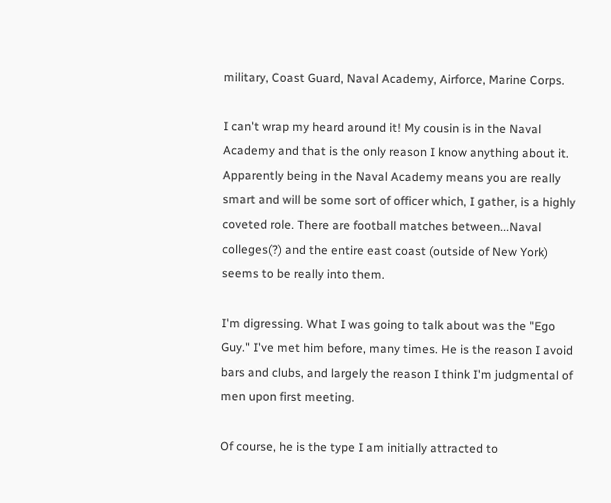military, Coast Guard, Naval Academy, Airforce, Marine Corps.

I can't wrap my heard around it! My cousin is in the Naval Academy and that is the only reason I know anything about it. Apparently being in the Naval Academy means you are really smart and will be some sort of officer which, I gather, is a highly coveted role. There are football matches between...Naval colleges(?) and the entire east coast (outside of New York) seems to be really into them.

I'm digressing. What I was going to talk about was the "Ego Guy." I've met him before, many times. He is the reason I avoid bars and clubs, and largely the reason I think I'm judgmental of men upon first meeting.

Of course, he is the type I am initially attracted to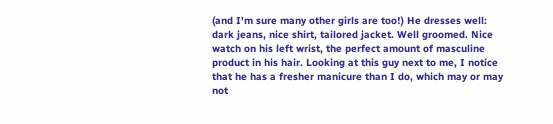(and I'm sure many other girls are too!) He dresses well: dark jeans, nice shirt, tailored jacket. Well groomed. Nice watch on his left wrist, the perfect amount of masculine product in his hair. Looking at this guy next to me, I notice that he has a fresher manicure than I do, which may or may not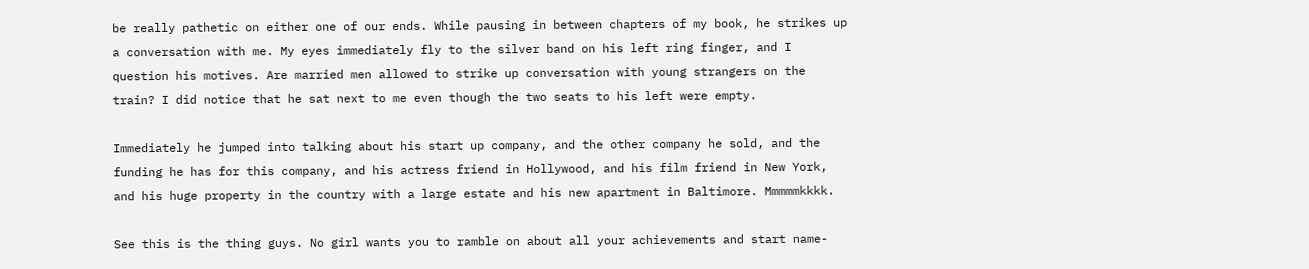be really pathetic on either one of our ends. While pausing in between chapters of my book, he strikes up a conversation with me. My eyes immediately fly to the silver band on his left ring finger, and I question his motives. Are married men allowed to strike up conversation with young strangers on the train? I did notice that he sat next to me even though the two seats to his left were empty.

Immediately he jumped into talking about his start up company, and the other company he sold, and the funding he has for this company, and his actress friend in Hollywood, and his film friend in New York, and his huge property in the country with a large estate and his new apartment in Baltimore. Mmmmmkkkk.

See this is the thing guys. No girl wants you to ramble on about all your achievements and start name-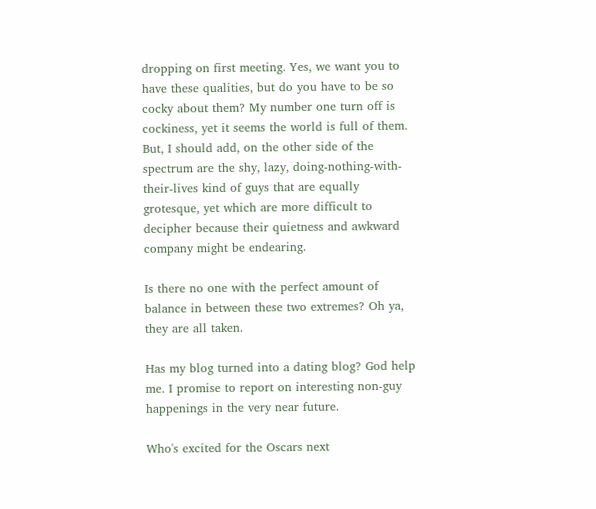dropping on first meeting. Yes, we want you to have these qualities, but do you have to be so cocky about them? My number one turn off is cockiness, yet it seems the world is full of them. But, I should add, on the other side of the spectrum are the shy, lazy, doing-nothing-with-their-lives kind of guys that are equally grotesque, yet which are more difficult to decipher because their quietness and awkward company might be endearing.

Is there no one with the perfect amount of balance in between these two extremes? Oh ya, they are all taken.

Has my blog turned into a dating blog? God help me. I promise to report on interesting non-guy happenings in the very near future.

Who's excited for the Oscars next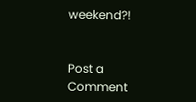weekend?!


Post a Comment